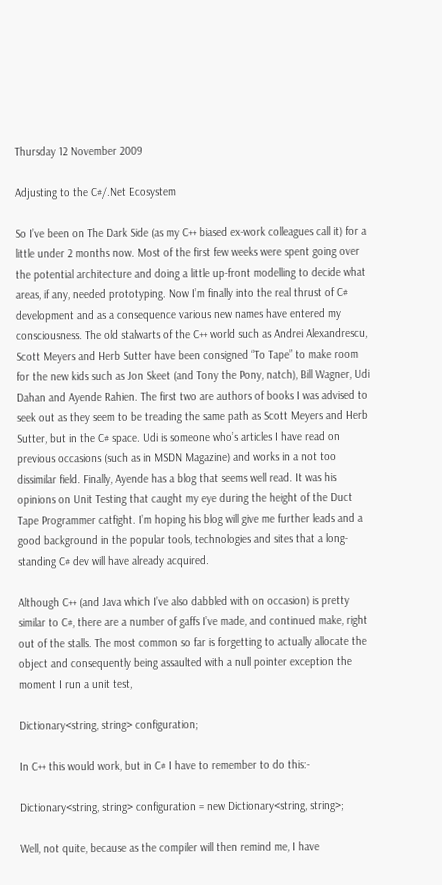Thursday 12 November 2009

Adjusting to the C#/.Net Ecosystem

So I’ve been on The Dark Side (as my C++ biased ex-work colleagues call it) for a little under 2 months now. Most of the first few weeks were spent going over the potential architecture and doing a little up-front modelling to decide what areas, if any, needed prototyping. Now I’m finally into the real thrust of C# development and as a consequence various new names have entered my consciousness. The old stalwarts of the C++ world such as Andrei Alexandrescu, Scott Meyers and Herb Sutter have been consigned “To Tape” to make room for the new kids such as Jon Skeet (and Tony the Pony, natch), Bill Wagner, Udi Dahan and Ayende Rahien. The first two are authors of books I was advised to seek out as they seem to be treading the same path as Scott Meyers and Herb Sutter, but in the C# space. Udi is someone who’s articles I have read on previous occasions (such as in MSDN Magazine) and works in a not too dissimilar field. Finally, Ayende has a blog that seems well read. It was his opinions on Unit Testing that caught my eye during the height of the Duct Tape Programmer catfight. I’m hoping his blog will give me further leads and a good background in the popular tools, technologies and sites that a long-standing C# dev will have already acquired.

Although C++ (and Java which I’ve also dabbled with on occasion) is pretty similar to C#, there are a number of gaffs I’ve made, and continued make, right out of the stalls. The most common so far is forgetting to actually allocate the object and consequently being assaulted with a null pointer exception the moment I run a unit test,

Dictionary<string, string> configuration;

In C++ this would work, but in C# I have to remember to do this:-

Dictionary<string, string> configuration = new Dictionary<string, string>;

Well, not quite, because as the compiler will then remind me, I have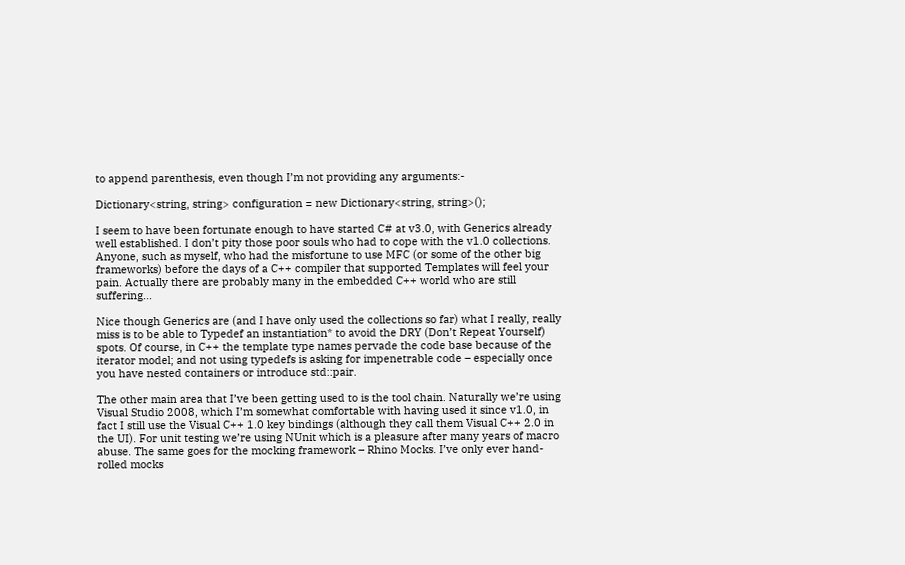to append parenthesis, even though I’m not providing any arguments:-

Dictionary<string, string> configuration = new Dictionary<string, string>();

I seem to have been fortunate enough to have started C# at v3.0, with Generics already well established. I don’t pity those poor souls who had to cope with the v1.0 collections. Anyone, such as myself, who had the misfortune to use MFC (or some of the other big frameworks) before the days of a C++ compiler that supported Templates will feel your pain. Actually there are probably many in the embedded C++ world who are still suffering…

Nice though Generics are (and I have only used the collections so far) what I really, really miss is to be able to Typedef an instantiation* to avoid the DRY (Don’t Repeat Yourself) spots. Of course, in C++ the template type names pervade the code base because of the iterator model; and not using typedefs is asking for impenetrable code – especially once you have nested containers or introduce std::pair.

The other main area that I’ve been getting used to is the tool chain. Naturally we’re using Visual Studio 2008, which I’m somewhat comfortable with having used it since v1.0, in fact I still use the Visual C++ 1.0 key bindings (although they call them Visual C++ 2.0 in the UI). For unit testing we’re using NUnit which is a pleasure after many years of macro abuse. The same goes for the mocking framework – Rhino Mocks. I’ve only ever hand-rolled mocks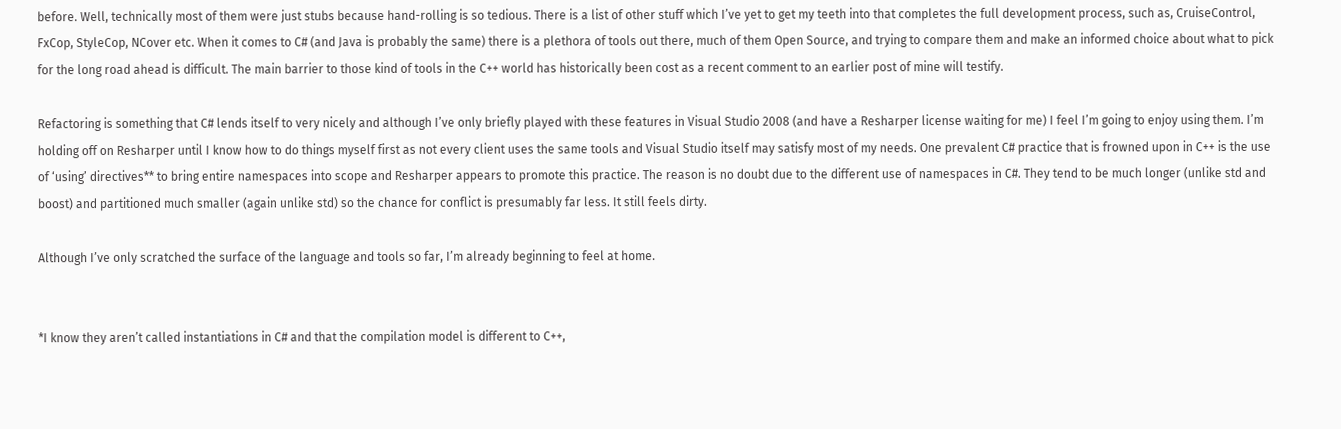before. Well, technically most of them were just stubs because hand-rolling is so tedious. There is a list of other stuff which I’ve yet to get my teeth into that completes the full development process, such as, CruiseControl, FxCop, StyleCop, NCover etc. When it comes to C# (and Java is probably the same) there is a plethora of tools out there, much of them Open Source, and trying to compare them and make an informed choice about what to pick for the long road ahead is difficult. The main barrier to those kind of tools in the C++ world has historically been cost as a recent comment to an earlier post of mine will testify.

Refactoring is something that C# lends itself to very nicely and although I’ve only briefly played with these features in Visual Studio 2008 (and have a Resharper license waiting for me) I feel I’m going to enjoy using them. I’m holding off on Resharper until I know how to do things myself first as not every client uses the same tools and Visual Studio itself may satisfy most of my needs. One prevalent C# practice that is frowned upon in C++ is the use of ‘using’ directives** to bring entire namespaces into scope and Resharper appears to promote this practice. The reason is no doubt due to the different use of namespaces in C#. They tend to be much longer (unlike std and boost) and partitioned much smaller (again unlike std) so the chance for conflict is presumably far less. It still feels dirty.

Although I’ve only scratched the surface of the language and tools so far, I’m already beginning to feel at home.


*I know they aren’t called instantiations in C# and that the compilation model is different to C++,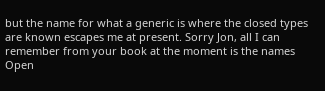but the name for what a generic is where the closed types are known escapes me at present. Sorry Jon, all I can remember from your book at the moment is the names Open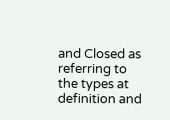and Closed as referring to the types at definition and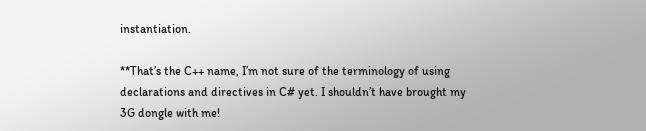instantiation.

**That’s the C++ name, I’m not sure of the terminology of using declarations and directives in C# yet. I shouldn’t have brought my 3G dongle with me!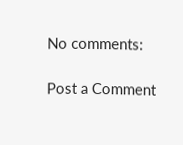No comments:

Post a Comment